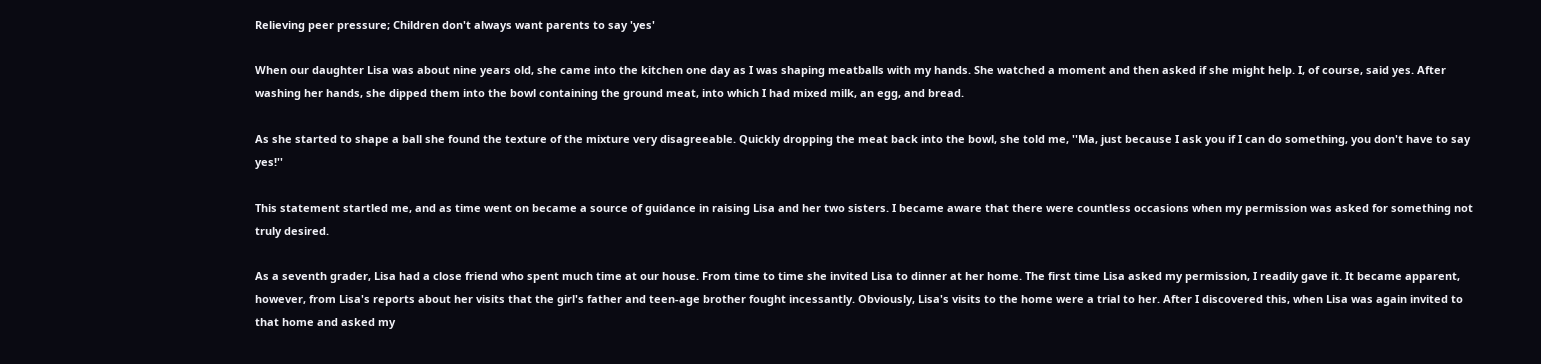Relieving peer pressure; Children don't always want parents to say 'yes'

When our daughter Lisa was about nine years old, she came into the kitchen one day as I was shaping meatballs with my hands. She watched a moment and then asked if she might help. I, of course, said yes. After washing her hands, she dipped them into the bowl containing the ground meat, into which I had mixed milk, an egg, and bread.

As she started to shape a ball she found the texture of the mixture very disagreeable. Quickly dropping the meat back into the bowl, she told me, ''Ma, just because I ask you if I can do something, you don't have to say yes!''

This statement startled me, and as time went on became a source of guidance in raising Lisa and her two sisters. I became aware that there were countless occasions when my permission was asked for something not truly desired.

As a seventh grader, Lisa had a close friend who spent much time at our house. From time to time she invited Lisa to dinner at her home. The first time Lisa asked my permission, I readily gave it. It became apparent, however, from Lisa's reports about her visits that the girl's father and teen-age brother fought incessantly. Obviously, Lisa's visits to the home were a trial to her. After I discovered this, when Lisa was again invited to that home and asked my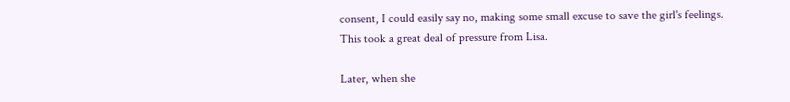consent, I could easily say no, making some small excuse to save the girl's feelings. This took a great deal of pressure from Lisa.

Later, when she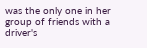was the only one in her group of friends with a driver's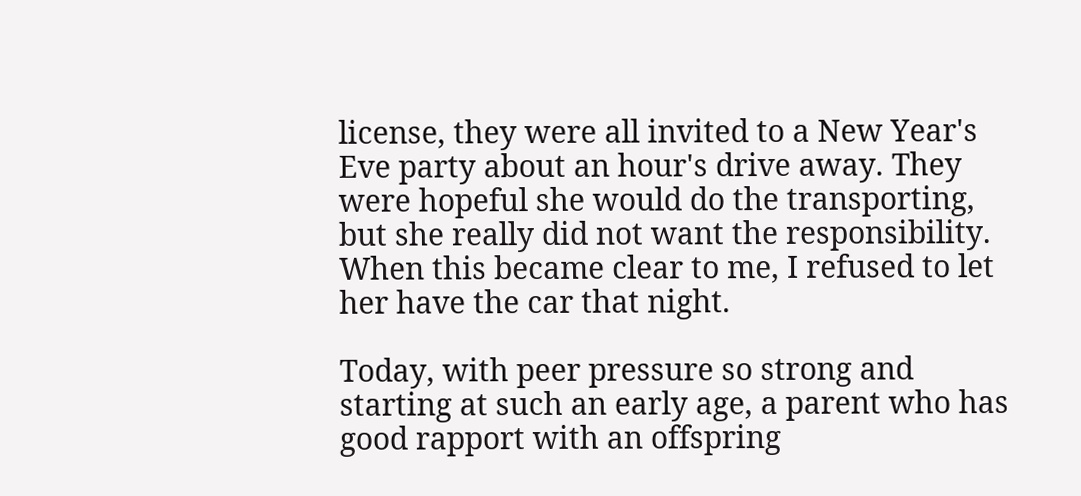license, they were all invited to a New Year's Eve party about an hour's drive away. They were hopeful she would do the transporting, but she really did not want the responsibility. When this became clear to me, I refused to let her have the car that night.

Today, with peer pressure so strong and starting at such an early age, a parent who has good rapport with an offspring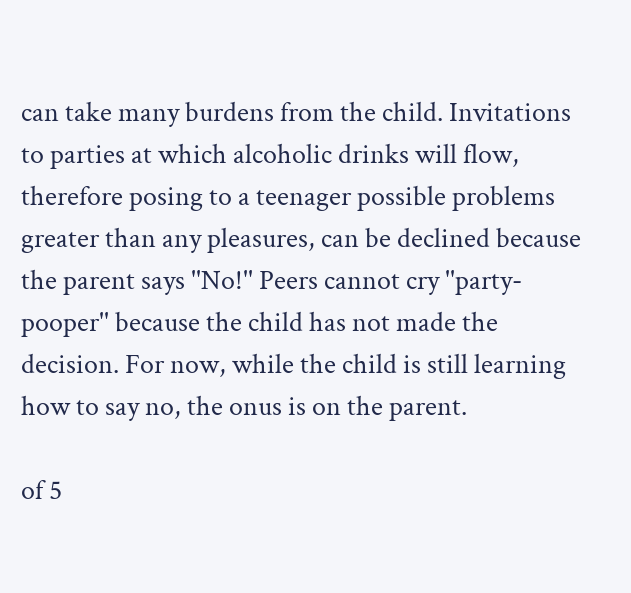can take many burdens from the child. Invitations to parties at which alcoholic drinks will flow, therefore posing to a teenager possible problems greater than any pleasures, can be declined because the parent says ''No!'' Peers cannot cry ''party-pooper'' because the child has not made the decision. For now, while the child is still learning how to say no, the onus is on the parent.

of 5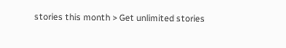stories this month > Get unlimited stories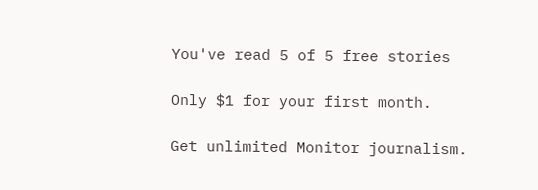You've read 5 of 5 free stories

Only $1 for your first month.

Get unlimited Monitor journalism.